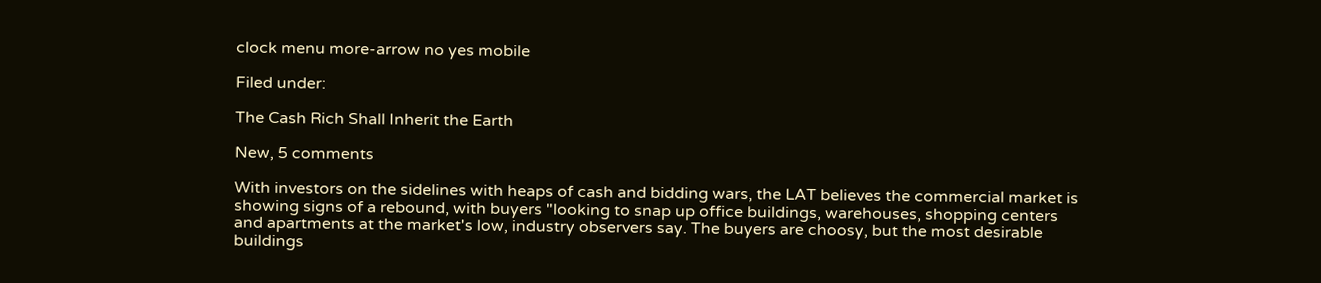clock menu more-arrow no yes mobile

Filed under:

The Cash Rich Shall Inherit the Earth

New, 5 comments

With investors on the sidelines with heaps of cash and bidding wars, the LAT believes the commercial market is showing signs of a rebound, with buyers "looking to snap up office buildings, warehouses, shopping centers and apartments at the market's low, industry observers say. The buyers are choosy, but the most desirable buildings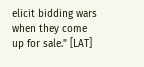elicit bidding wars when they come up for sale." [LAT]